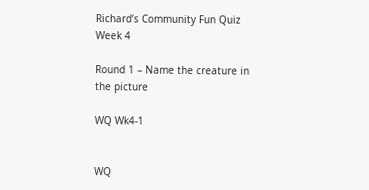Richard’s Community Fun Quiz Week 4

Round 1 – Name the creature in the picture

WQ Wk4-1


WQ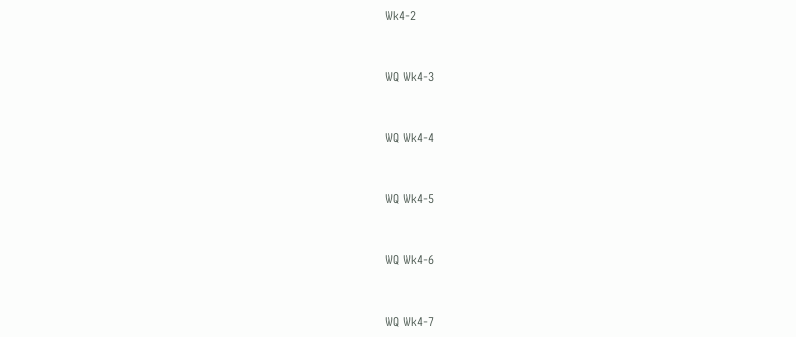Wk4-2


WQ Wk4-3


WQ Wk4-4


WQ Wk4-5


WQ Wk4-6


WQ Wk4-7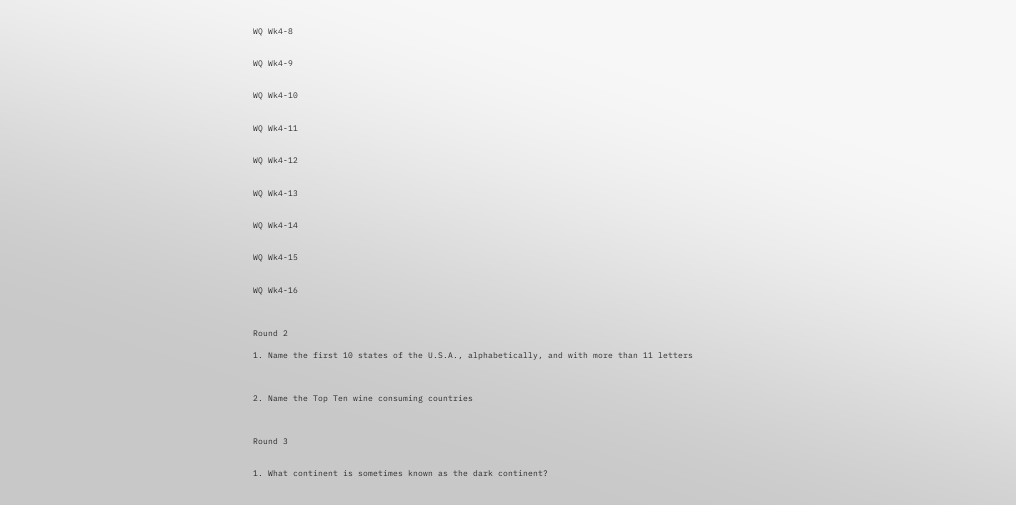WQ Wk4-8


WQ Wk4-9


WQ Wk4-10


WQ Wk4-11


WQ Wk4-12


WQ Wk4-13


WQ Wk4-14


WQ Wk4-15


WQ Wk4-16



Round 2

1. Name the first 10 states of the U.S.A., alphabetically, and with more than 11 letters



2. Name the Top Ten wine consuming countries



Round 3


1. What continent is sometimes known as the dark continent?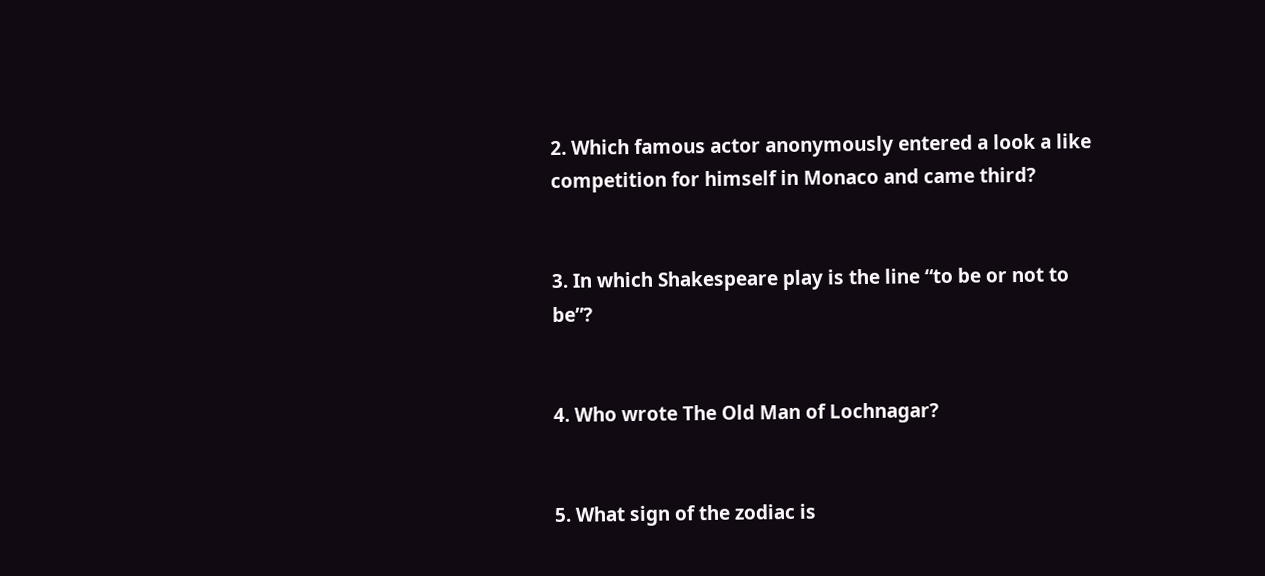2. Which famous actor anonymously entered a look a like competition for himself in Monaco and came third?


3. In which Shakespeare play is the line “to be or not to be”?


4. Who wrote The Old Man of Lochnagar?


5. What sign of the zodiac is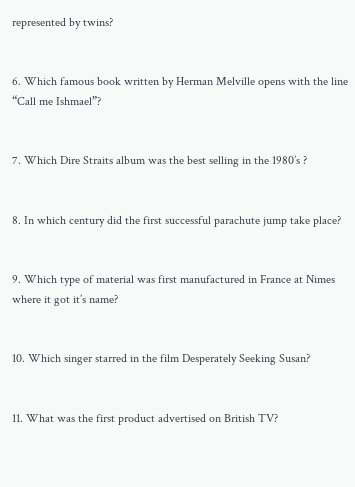represented by twins?


6. Which famous book written by Herman Melville opens with the line “Call me Ishmael”?


7. Which Dire Straits album was the best selling in the 1980’s ?


8. In which century did the first successful parachute jump take place?


9. Which type of material was first manufactured in France at Nimes where it got it’s name?


10. Which singer starred in the film Desperately Seeking Susan?


11. What was the first product advertised on British TV?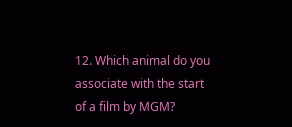12. Which animal do you associate with the start of a film by MGM?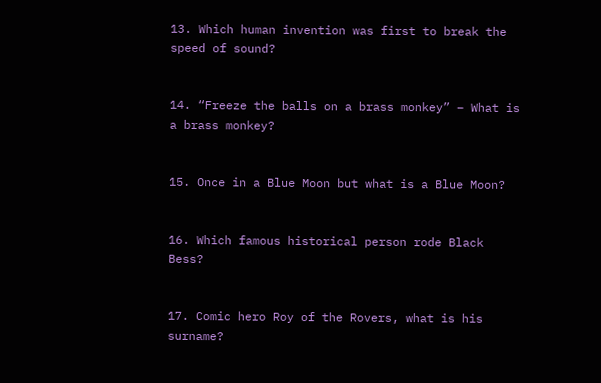13. Which human invention was first to break the speed of sound?


14. “Freeze the balls on a brass monkey” – What is a brass monkey?


15. Once in a Blue Moon but what is a Blue Moon?


16. Which famous historical person rode Black Bess?


17. Comic hero Roy of the Rovers, what is his surname?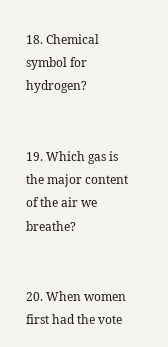18. Chemical symbol for hydrogen?


19. Which gas is the major content of the air we breathe?


20. When women first had the vote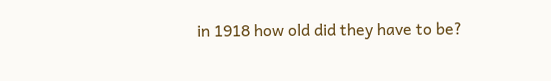in 1918 how old did they have to be?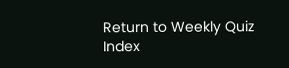Return to Weekly Quiz Index